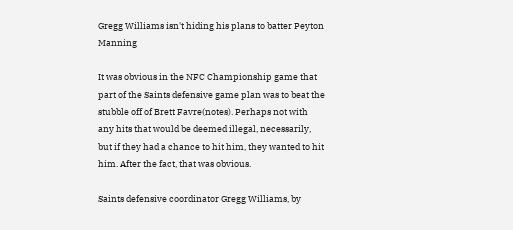Gregg Williams isn't hiding his plans to batter Peyton Manning

It was obvious in the NFC Championship game that part of the Saints defensive game plan was to beat the stubble off of Brett Favre(notes). Perhaps not with any hits that would be deemed illegal, necessarily, but if they had a chance to hit him, they wanted to hit him. After the fact, that was obvious.

Saints defensive coordinator Gregg Williams, by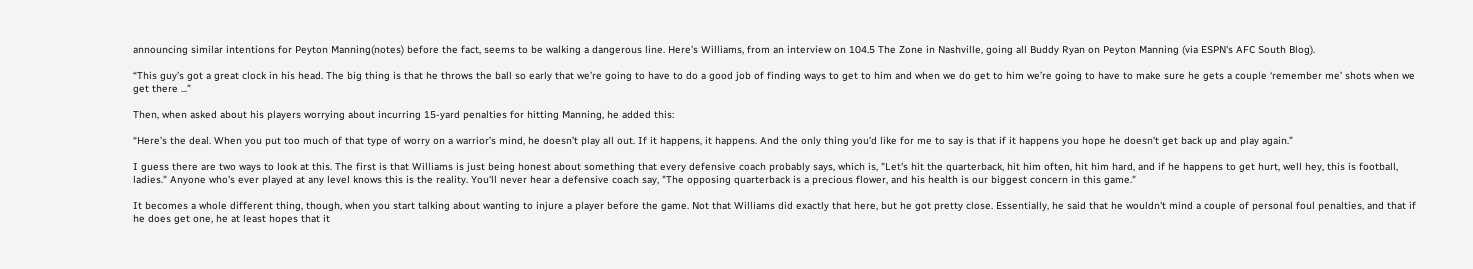announcing similar intentions for Peyton Manning(notes) before the fact, seems to be walking a dangerous line. Here's Williams, from an interview on 104.5 The Zone in Nashville, going all Buddy Ryan on Peyton Manning (via ESPN's AFC South Blog).

“This guy’s got a great clock in his head. The big thing is that he throws the ball so early that we’re going to have to do a good job of finding ways to get to him and when we do get to him we’re going to have to make sure he gets a couple ‘remember me’ shots when we get there ...”

Then, when asked about his players worrying about incurring 15-yard penalties for hitting Manning, he added this:

“Here’s the deal. When you put too much of that type of worry on a warrior’s mind, he doesn’t play all out. If it happens, it happens. And the only thing you’d like for me to say is that if it happens you hope he doesn’t get back up and play again.”

I guess there are two ways to look at this. The first is that Williams is just being honest about something that every defensive coach probably says, which is, "Let's hit the quarterback, hit him often, hit him hard, and if he happens to get hurt, well hey, this is football, ladies." Anyone who's ever played at any level knows this is the reality. You'll never hear a defensive coach say, "The opposing quarterback is a precious flower, and his health is our biggest concern in this game."

It becomes a whole different thing, though, when you start talking about wanting to injure a player before the game. Not that Williams did exactly that here, but he got pretty close. Essentially, he said that he wouldn't mind a couple of personal foul penalties, and that if he does get one, he at least hopes that it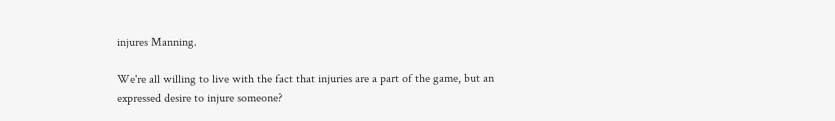injures Manning.

We're all willing to live with the fact that injuries are a part of the game, but an expressed desire to injure someone?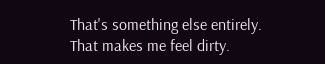That's something else entirely. That makes me feel dirty.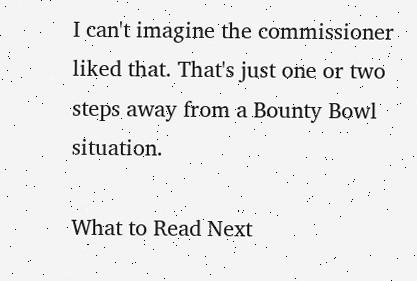I can't imagine the commissioner liked that. That's just one or two steps away from a Bounty Bowl situation.

What to Read Next